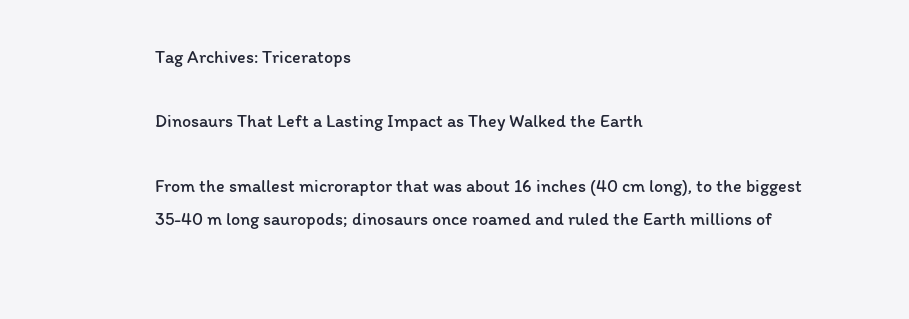Tag Archives: Triceratops

Dinosaurs That Left a Lasting Impact as They Walked the Earth

From the smallest microraptor that was about 16 inches (40 cm long), to the biggest 35-40 m long sauropods; dinosaurs once roamed and ruled the Earth millions of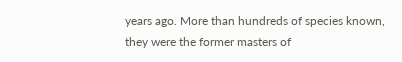years ago. More than hundreds of species known, they were the former masters of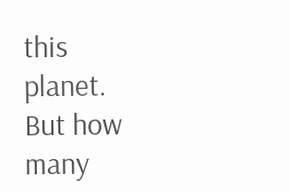this planet. But how many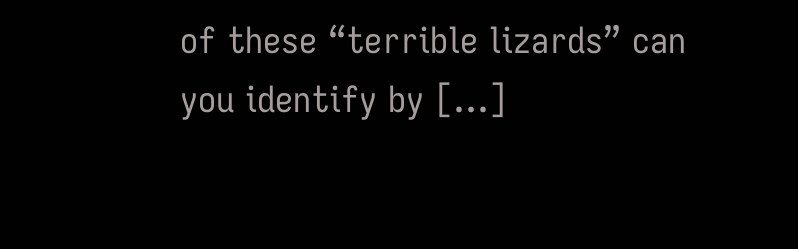of these “terrible lizards” can you identify by […]